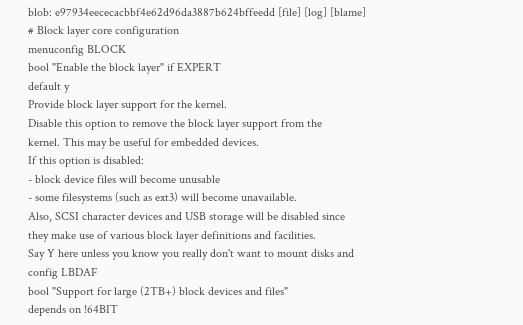blob: e97934eececacbbf4e62d96da3887b624bffeedd [file] [log] [blame]
# Block layer core configuration
menuconfig BLOCK
bool "Enable the block layer" if EXPERT
default y
Provide block layer support for the kernel.
Disable this option to remove the block layer support from the
kernel. This may be useful for embedded devices.
If this option is disabled:
- block device files will become unusable
- some filesystems (such as ext3) will become unavailable.
Also, SCSI character devices and USB storage will be disabled since
they make use of various block layer definitions and facilities.
Say Y here unless you know you really don't want to mount disks and
config LBDAF
bool "Support for large (2TB+) block devices and files"
depends on !64BIT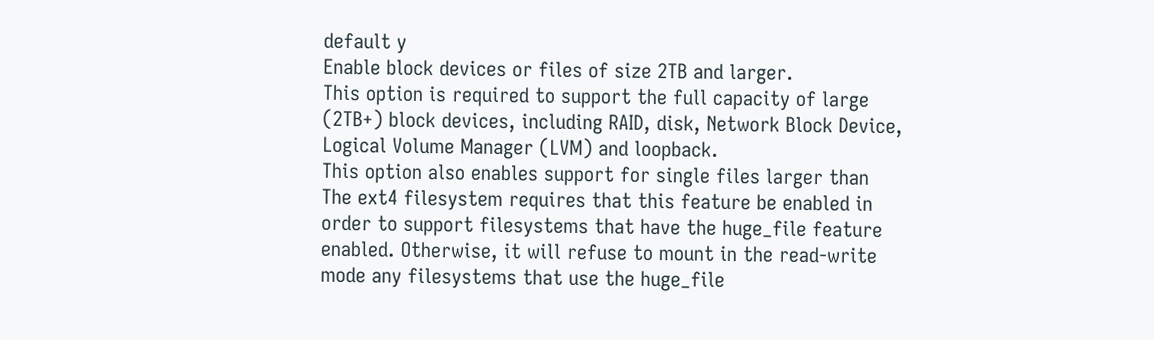default y
Enable block devices or files of size 2TB and larger.
This option is required to support the full capacity of large
(2TB+) block devices, including RAID, disk, Network Block Device,
Logical Volume Manager (LVM) and loopback.
This option also enables support for single files larger than
The ext4 filesystem requires that this feature be enabled in
order to support filesystems that have the huge_file feature
enabled. Otherwise, it will refuse to mount in the read-write
mode any filesystems that use the huge_file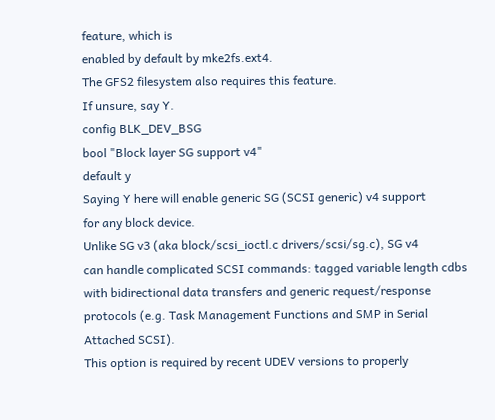feature, which is
enabled by default by mke2fs.ext4.
The GFS2 filesystem also requires this feature.
If unsure, say Y.
config BLK_DEV_BSG
bool "Block layer SG support v4"
default y
Saying Y here will enable generic SG (SCSI generic) v4 support
for any block device.
Unlike SG v3 (aka block/scsi_ioctl.c drivers/scsi/sg.c), SG v4
can handle complicated SCSI commands: tagged variable length cdbs
with bidirectional data transfers and generic request/response
protocols (e.g. Task Management Functions and SMP in Serial
Attached SCSI).
This option is required by recent UDEV versions to properly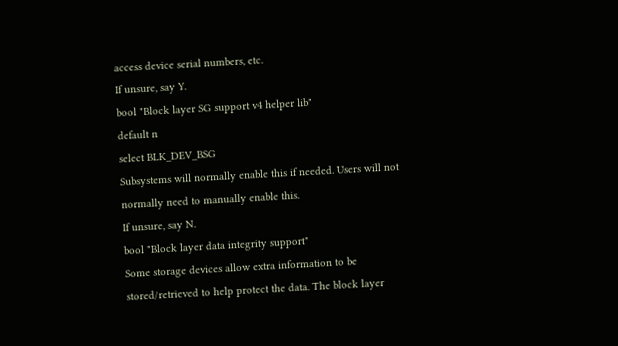access device serial numbers, etc.
If unsure, say Y.
bool "Block layer SG support v4 helper lib"
default n
select BLK_DEV_BSG
Subsystems will normally enable this if needed. Users will not
normally need to manually enable this.
If unsure, say N.
bool "Block layer data integrity support"
Some storage devices allow extra information to be
stored/retrieved to help protect the data. The block layer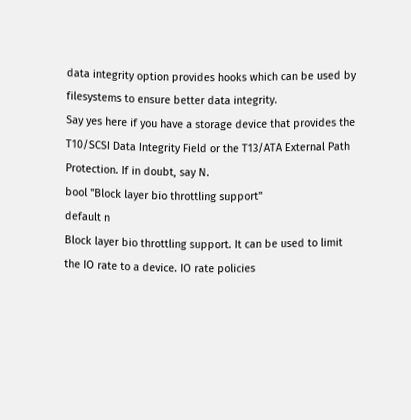data integrity option provides hooks which can be used by
filesystems to ensure better data integrity.
Say yes here if you have a storage device that provides the
T10/SCSI Data Integrity Field or the T13/ATA External Path
Protection. If in doubt, say N.
bool "Block layer bio throttling support"
default n
Block layer bio throttling support. It can be used to limit
the IO rate to a device. IO rate policies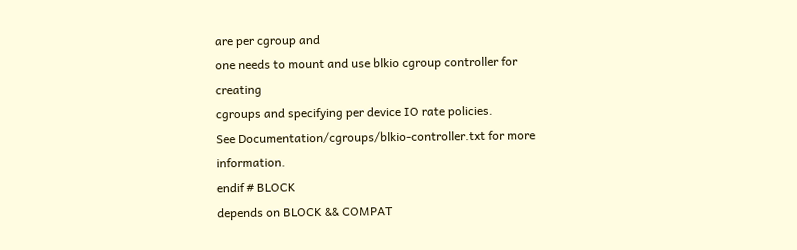are per cgroup and
one needs to mount and use blkio cgroup controller for creating
cgroups and specifying per device IO rate policies.
See Documentation/cgroups/blkio-controller.txt for more information.
endif # BLOCK
depends on BLOCK && COMPAT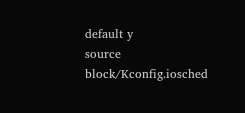default y
source block/Kconfig.iosched